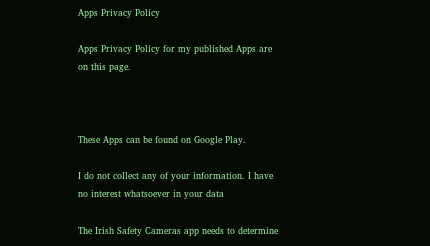Apps Privacy Policy

Apps Privacy Policy for my published Apps are on this page.



These Apps can be found on Google Play.

I do not collect any of your information. I have no interest whatsoever in your data

The Irish Safety Cameras app needs to determine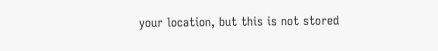your location, but this is not stored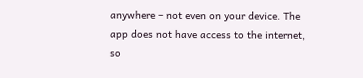anywhere – not even on your device. The app does not have access to the internet, so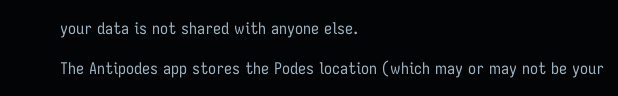your data is not shared with anyone else.

The Antipodes app stores the Podes location (which may or may not be your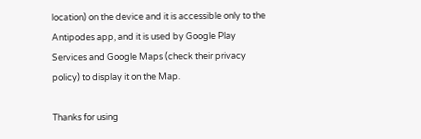location) on the device and it is accessible only to the Antipodes app, and it is used by Google Play Services and Google Maps (check their privacy policy) to display it on the Map.

Thanks for using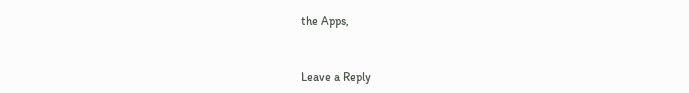the Apps,


Leave a Reply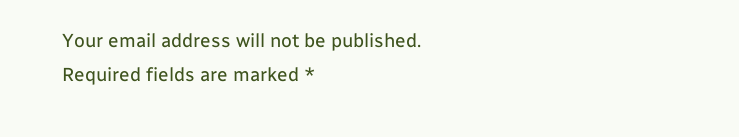Your email address will not be published. Required fields are marked *